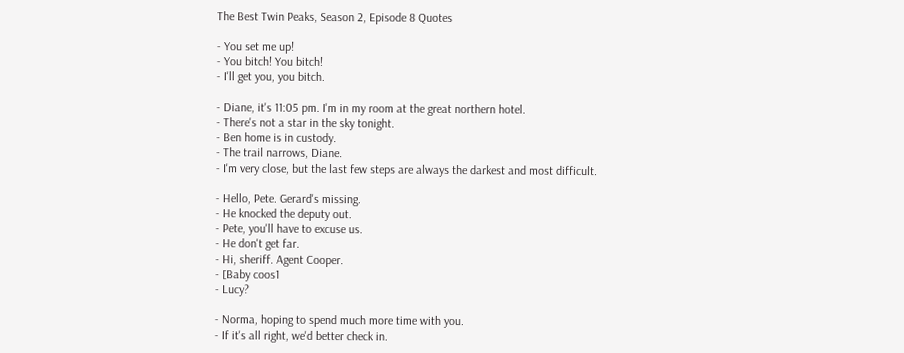The Best Twin Peaks, Season 2, Episode 8 Quotes

- You set me up!
- You bitch! You bitch!
- I'll get you, you bitch.

- Diane, it's 11:05 pm. I'm in my room at the great northern hotel.
- There's not a star in the sky tonight.
- Ben home is in custody.
- The trail narrows, Diane.
- I'm very close, but the last few steps are always the darkest and most difficult.

- Hello, Pete. Gerard's missing.
- He knocked the deputy out.
- Pete, you'll have to excuse us.
- He don't get far.
- Hi, sheriff. Agent Cooper.
- [Baby coos1
- Lucy?

- Norma, hoping to spend much more time with you.
- If it's all right, we'd better check in.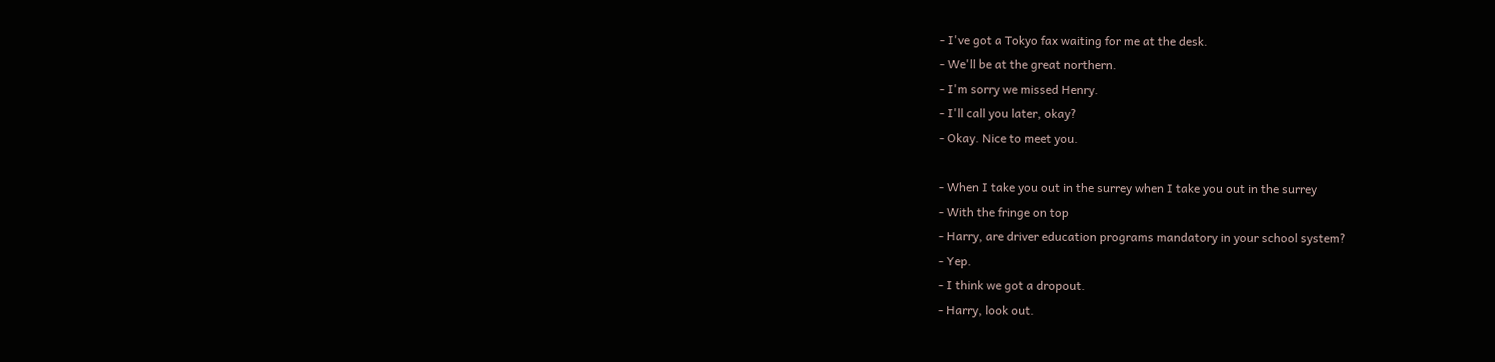- I've got a Tokyo fax waiting for me at the desk.
- We'll be at the great northern.
- I'm sorry we missed Henry.
- I'll call you later, okay?
- Okay. Nice to meet you.

- When I take you out in the surrey when I take you out in the surrey
- With the fringe on top
- Harry, are driver education programs mandatory in your school system?
- Yep.
- I think we got a dropout.
- Harry, look out.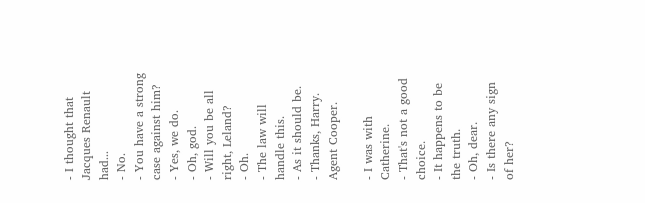- I thought that Jacques Renault had...
- No.
- You have a strong case against him?
- Yes, we do.
- Oh, god.
- Will you be all right, Leland?
- Oh.
- The law will handle this.
- As it should be.
- Thanks, Harry. Agent Cooper.

- I was with Catherine.
- That's not a good choice.
- It happens to be the truth.
- Oh, dear.
- Is there any sign of her?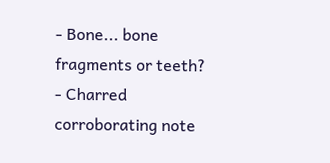- Bone... bone fragments or teeth?
- Charred corroborating note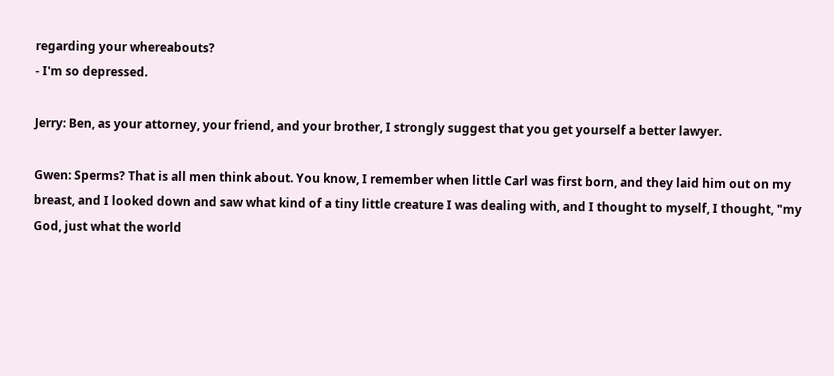regarding your whereabouts?
- I'm so depressed.

Jerry: Ben, as your attorney, your friend, and your brother, I strongly suggest that you get yourself a better lawyer.

Gwen: Sperms? That is all men think about. You know, I remember when little Carl was first born, and they laid him out on my breast, and I looked down and saw what kind of a tiny little creature I was dealing with, and I thought to myself, I thought, "my God, just what the world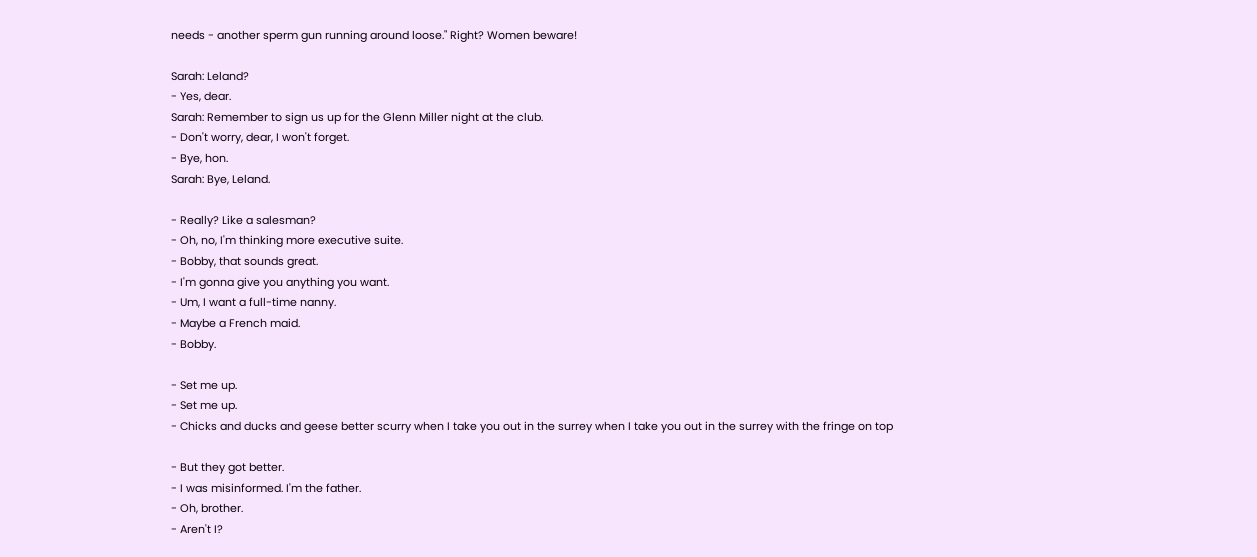needs - another sperm gun running around loose." Right? Women beware!

Sarah: Leland?
- Yes, dear.
Sarah: Remember to sign us up for the Glenn Miller night at the club.
- Don't worry, dear, I won't forget.
- Bye, hon.
Sarah: Bye, Leland.

- Really? Like a salesman?
- Oh, no, I'm thinking more executive suite.
- Bobby, that sounds great.
- I'm gonna give you anything you want.
- Um, I want a full-time nanny.
- Maybe a French maid.
- Bobby.

- Set me up.
- Set me up.
- Chicks and ducks and geese better scurry when I take you out in the surrey when I take you out in the surrey with the fringe on top

- But they got better.
- I was misinformed. I'm the father.
- Oh, brother.
- Aren't I?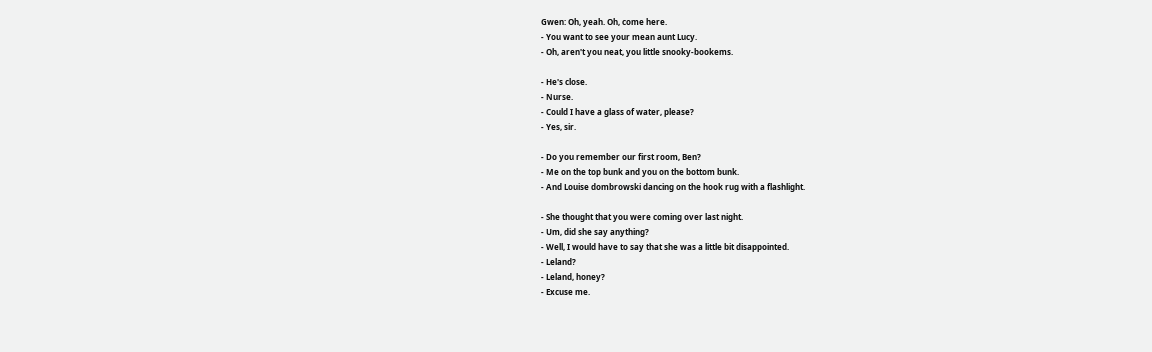Gwen: Oh, yeah. Oh, come here.
- You want to see your mean aunt Lucy.
- Oh, aren't you neat, you little snooky-bookems.

- He's close.
- Nurse.
- Could I have a glass of water, please?
- Yes, sir.

- Do you remember our first room, Ben?
- Me on the top bunk and you on the bottom bunk.
- And Louise dombrowski dancing on the hook rug with a flashlight.

- She thought that you were coming over last night.
- Um, did she say anything?
- Well, I would have to say that she was a little bit disappointed.
- Leland?
- Leland, honey?
- Excuse me.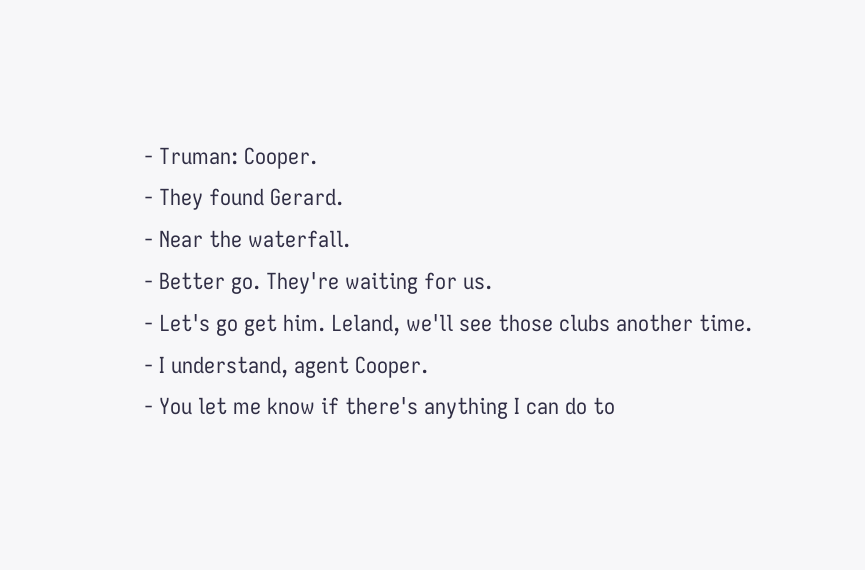- Truman: Cooper.
- They found Gerard.
- Near the waterfall.
- Better go. They're waiting for us.
- Let's go get him. Leland, we'll see those clubs another time.
- I understand, agent Cooper.
- You let me know if there's anything I can do to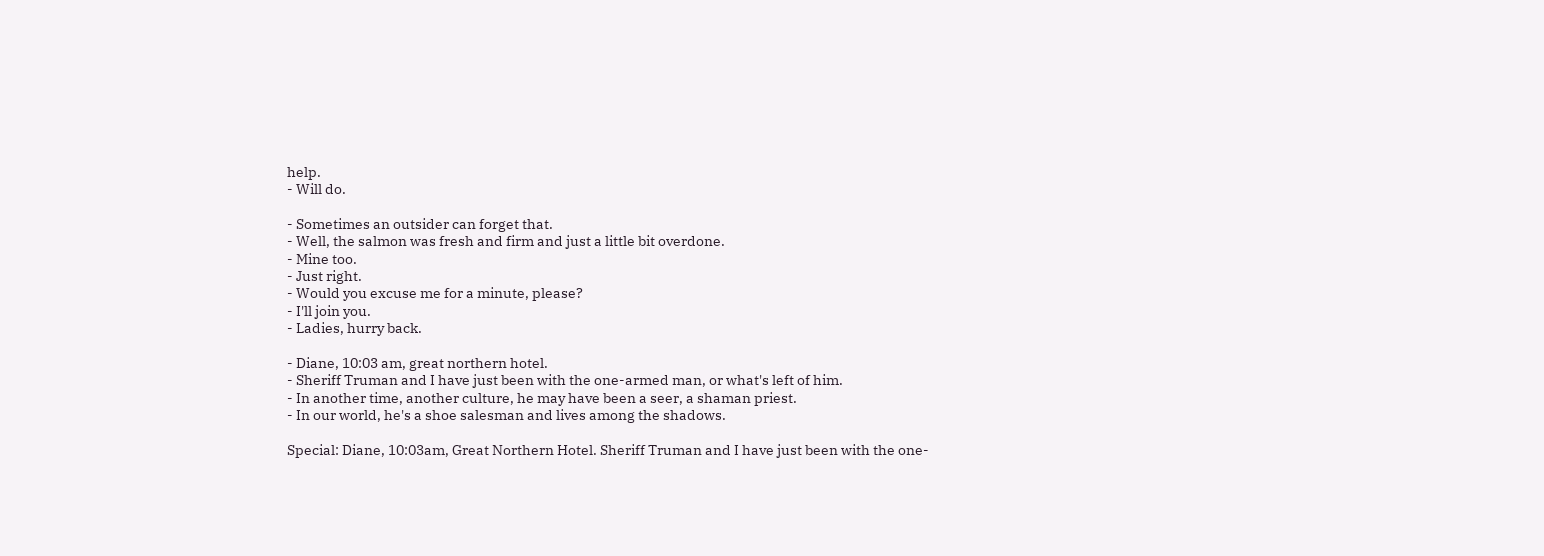help.
- Will do.

- Sometimes an outsider can forget that.
- Well, the salmon was fresh and firm and just a little bit overdone.
- Mine too.
- Just right.
- Would you excuse me for a minute, please?
- I'll join you.
- Ladies, hurry back.

- Diane, 10:03 am, great northern hotel.
- Sheriff Truman and I have just been with the one-armed man, or what's left of him.
- In another time, another culture, he may have been a seer, a shaman priest.
- In our world, he's a shoe salesman and lives among the shadows.

Special: Diane, 10:03am, Great Northern Hotel. Sheriff Truman and I have just been with the one-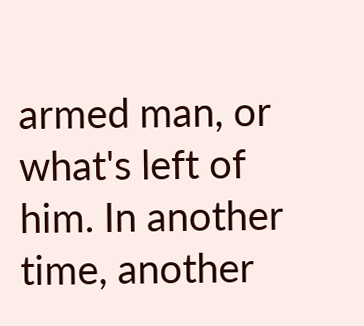armed man, or what's left of him. In another time, another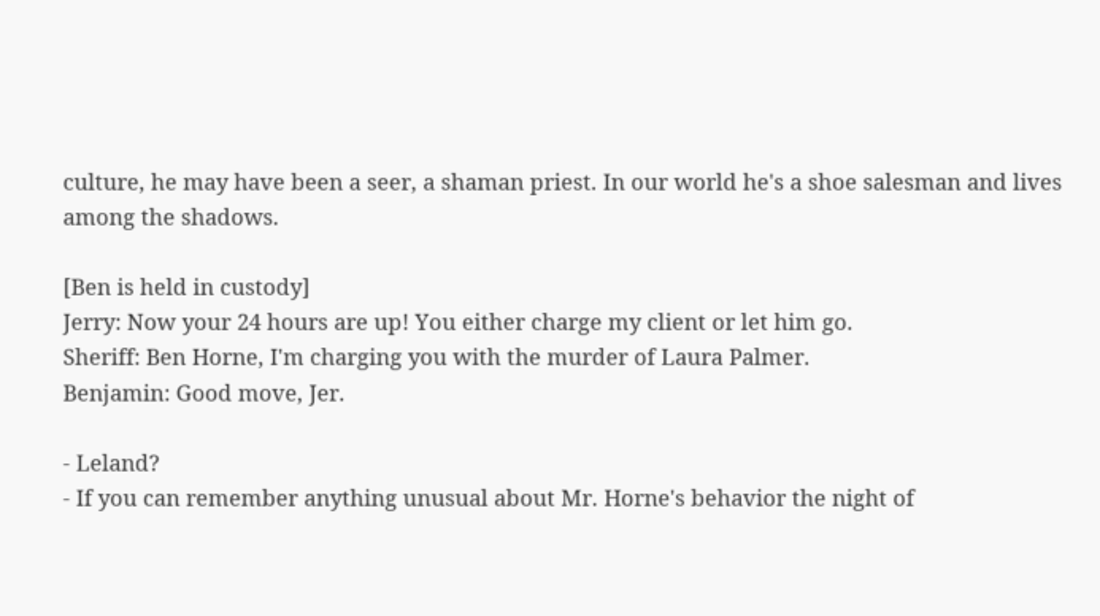culture, he may have been a seer, a shaman priest. In our world he's a shoe salesman and lives among the shadows.

[Ben is held in custody]
Jerry: Now your 24 hours are up! You either charge my client or let him go.
Sheriff: Ben Horne, I'm charging you with the murder of Laura Palmer.
Benjamin: Good move, Jer.

- Leland?
- If you can remember anything unusual about Mr. Horne's behavior the night of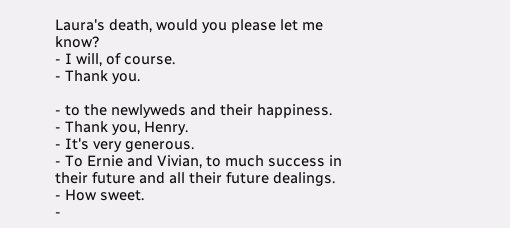Laura's death, would you please let me know?
- I will, of course.
- Thank you.

- to the newlyweds and their happiness.
- Thank you, Henry.
- It's very generous.
- To Ernie and Vivian, to much success in their future and all their future dealings.
- How sweet.
-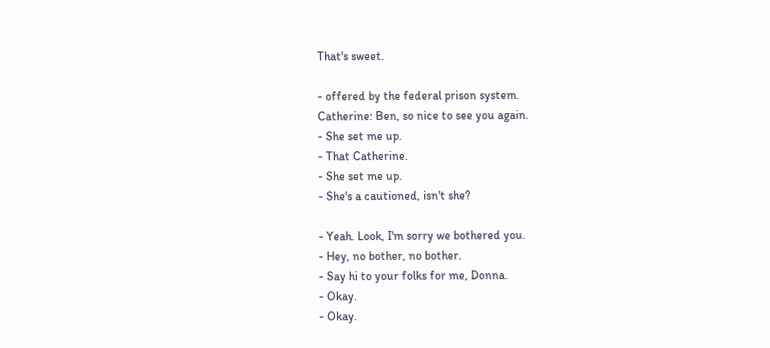That's sweet.

- offered by the federal prison system.
Catherine: Ben, so nice to see you again.
- She set me up.
- That Catherine.
- She set me up.
- She's a cautioned, isn't she?

- Yeah. Look, I'm sorry we bothered you.
- Hey, no bother, no bother.
- Say hi to your folks for me, Donna.
- Okay.
- Okay.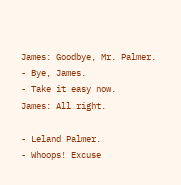James: Goodbye, Mr. Palmer.
- Bye, James.
- Take it easy now.
James: All right.

- Leland Palmer.
- Whoops! Excuse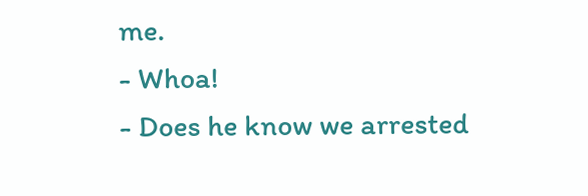me.
- Whoa!
- Does he know we arrested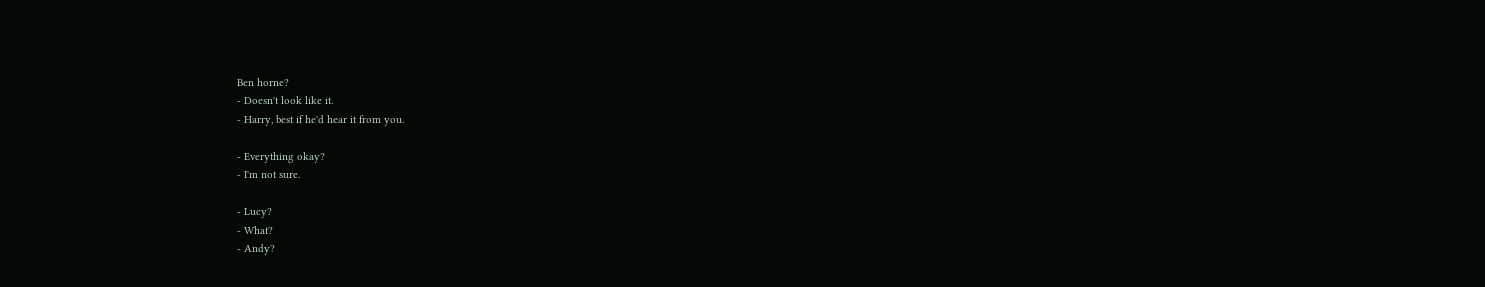Ben horne?
- Doesn't look like it.
- Harry, best if he'd hear it from you.

- Everything okay?
- I'm not sure.

- Lucy?
- What?
- Andy?